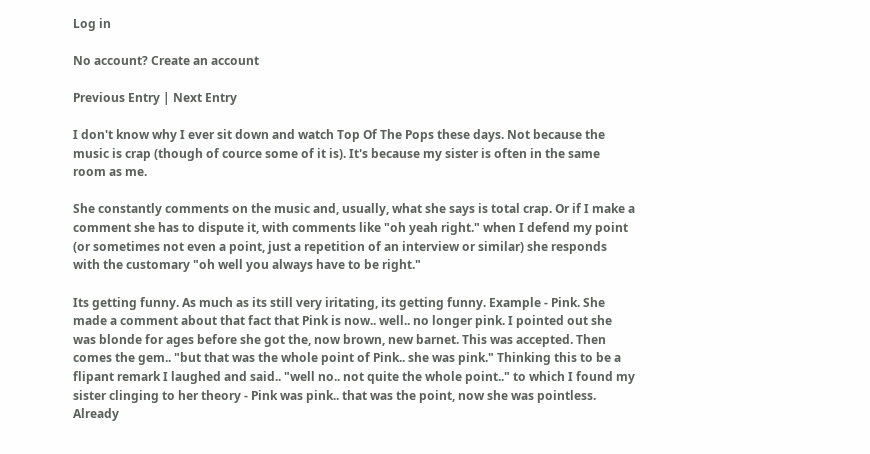Log in

No account? Create an account

Previous Entry | Next Entry

I don't know why I ever sit down and watch Top Of The Pops these days. Not because the music is crap (though of cource some of it is). It's because my sister is often in the same room as me.

She constantly comments on the music and, usually, what she says is total crap. Or if I make a comment she has to dispute it, with comments like "oh yeah right." when I defend my point (or sometimes not even a point, just a repetition of an interview or similar) she responds with the customary "oh well you always have to be right."

Its getting funny. As much as its still very iritating, its getting funny. Example - Pink. She made a comment about that fact that Pink is now.. well.. no longer pink. I pointed out she was blonde for ages before she got the, now brown, new barnet. This was accepted. Then comes the gem.. "but that was the whole point of Pink.. she was pink." Thinking this to be a flipant remark I laughed and said.. "well no.. not quite the whole point.." to which I found my sister clinging to her theory - Pink was pink.. that was the point, now she was pointless. Already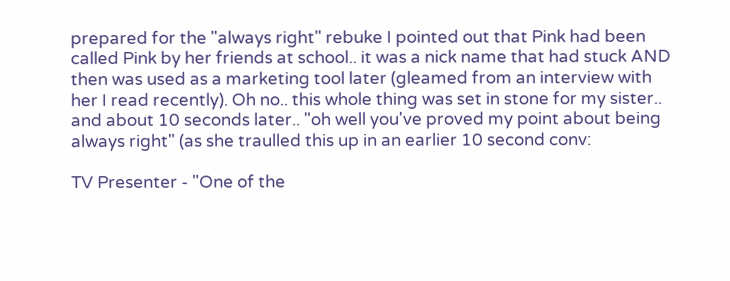prepared for the "always right" rebuke I pointed out that Pink had been called Pink by her friends at school.. it was a nick name that had stuck AND then was used as a marketing tool later (gleamed from an interview with her I read recently). Oh no.. this whole thing was set in stone for my sister.. and about 10 seconds later.. "oh well you've proved my point about being always right" (as she traulled this up in an earlier 10 second conv:

TV Presenter - "One of the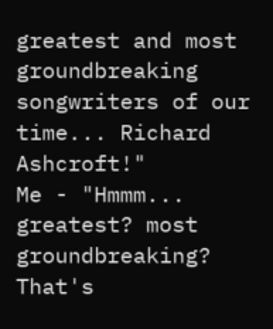greatest and most groundbreaking songwriters of our time... Richard Ashcroft!"
Me - "Hmmm... greatest? most groundbreaking? That's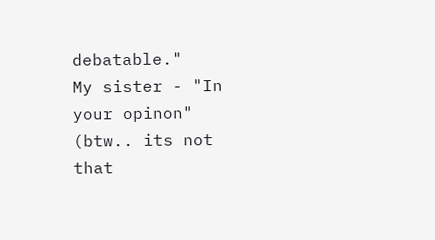debatable."
My sister - "In your opinon"
(btw.. its not that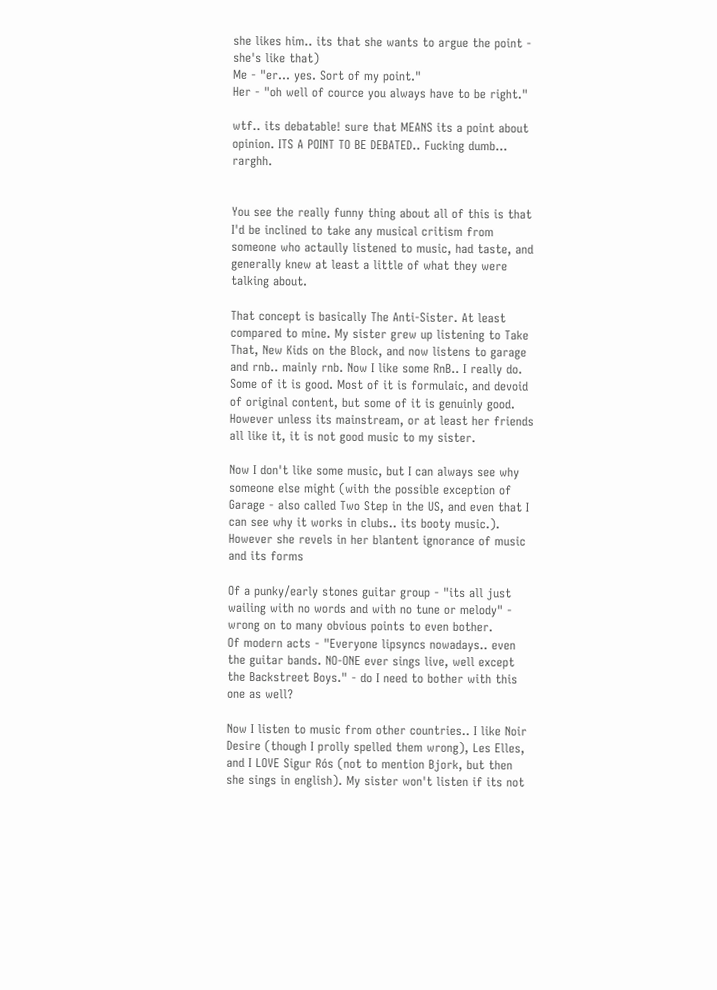she likes him.. its that she wants to argue the point - she's like that)
Me - "er... yes. Sort of my point."
Her - "oh well of cource you always have to be right."

wtf.. its debatable! sure that MEANS its a point about opinion. ITS A POINT TO BE DEBATED.. Fucking dumb... rarghh.


You see the really funny thing about all of this is that I'd be inclined to take any musical critism from someone who actaully listened to music, had taste, and generally knew at least a little of what they were talking about.

That concept is basically The Anti-Sister. At least compared to mine. My sister grew up listening to Take That, New Kids on the Block, and now listens to garage and rnb.. mainly rnb. Now I like some RnB.. I really do. Some of it is good. Most of it is formulaic, and devoid of original content, but some of it is genuinly good. However unless its mainstream, or at least her friends all like it, it is not good music to my sister.

Now I don't like some music, but I can always see why someone else might (with the possible exception of Garage - also called Two Step in the US, and even that I can see why it works in clubs.. its booty music.). However she revels in her blantent ignorance of music and its forms

Of a punky/early stones guitar group - "its all just wailing with no words and with no tune or melody" - wrong on to many obvious points to even bother.
Of modern acts - "Everyone lipsyncs nowadays.. even the guitar bands. NO-ONE ever sings live, well except the Backstreet Boys." - do I need to bother with this one as well?

Now I listen to music from other countries.. I like Noir Desire (though I prolly spelled them wrong), Les Elles, and I LOVE Sigur Rós (not to mention Bjork, but then she sings in english). My sister won't listen if its not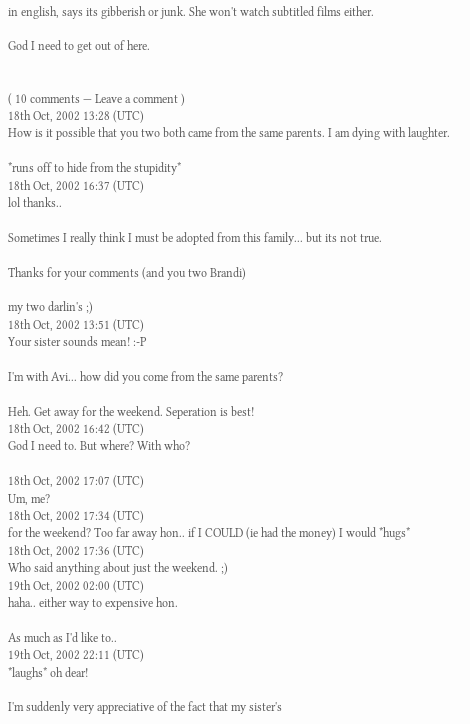in english, says its gibberish or junk. She won't watch subtitled films either.

God I need to get out of here.


( 10 comments — Leave a comment )
18th Oct, 2002 13:28 (UTC)
How is it possible that you two both came from the same parents. I am dying with laughter.

*runs off to hide from the stupidity*
18th Oct, 2002 16:37 (UTC)
lol thanks..

Sometimes I really think I must be adopted from this family... but its not true.

Thanks for your comments (and you two Brandi)

my two darlin's ;)
18th Oct, 2002 13:51 (UTC)
Your sister sounds mean! :-P

I'm with Avi... how did you come from the same parents?

Heh. Get away for the weekend. Seperation is best!
18th Oct, 2002 16:42 (UTC)
God I need to. But where? With who?

18th Oct, 2002 17:07 (UTC)
Um, me?
18th Oct, 2002 17:34 (UTC)
for the weekend? Too far away hon.. if I COULD (ie had the money) I would *hugs*
18th Oct, 2002 17:36 (UTC)
Who said anything about just the weekend. ;)
19th Oct, 2002 02:00 (UTC)
haha.. either way to expensive hon.

As much as I'd like to..
19th Oct, 2002 22:11 (UTC)
*laughs* oh dear!

I'm suddenly very appreciative of the fact that my sister's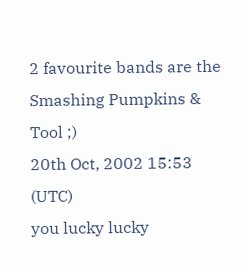2 favourite bands are the Smashing Pumpkins & Tool ;)
20th Oct, 2002 15:53 (UTC)
you lucky lucky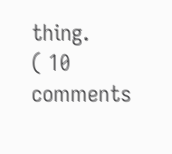thing.
( 10 comments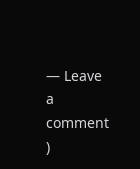— Leave a comment )